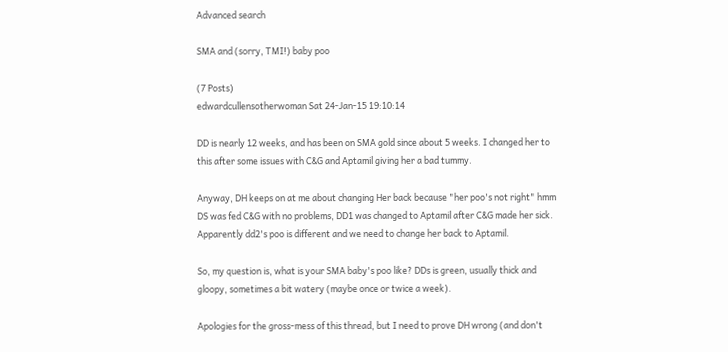Advanced search

SMA and (sorry, TMI!) baby poo

(7 Posts)
edwardcullensotherwoman Sat 24-Jan-15 19:10:14

DD is nearly 12 weeks, and has been on SMA gold since about 5 weeks. I changed her to this after some issues with C&G and Aptamil giving her a bad tummy.

Anyway, DH keeps on at me about changing Her back because "her poo's not right" hmm DS was fed C&G with no problems, DD1 was changed to Aptamil after C&G made her sick. Apparently dd2's poo is different and we need to change her back to Aptamil.

So, my question is, what is your SMA baby's poo like? DDs is green, usually thick and gloopy, sometimes a bit watery (maybe once or twice a week).

Apologies for the gross-mess of this thread, but I need to prove DH wrong (and don't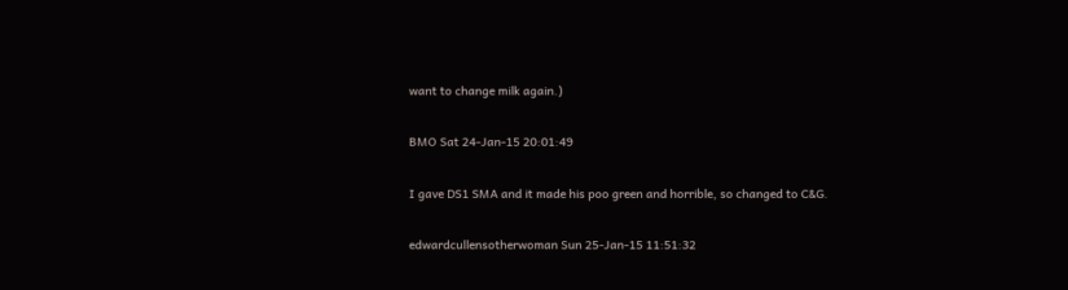want to change milk again.)

BMO Sat 24-Jan-15 20:01:49

I gave DS1 SMA and it made his poo green and horrible, so changed to C&G.

edwardcullensotherwoman Sun 25-Jan-15 11:51:32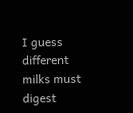I guess different milks must digest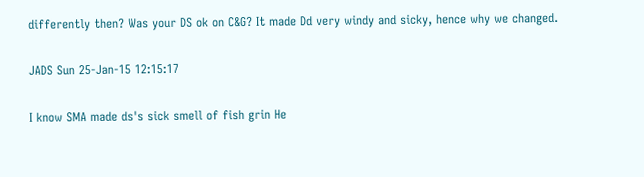differently then? Was your DS ok on C&G? It made Dd very windy and sicky, hence why we changed.

JADS Sun 25-Jan-15 12:15:17

I know SMA made ds's sick smell of fish grin He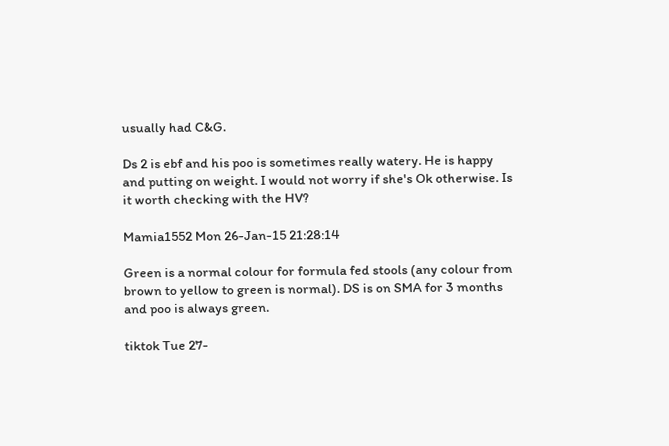usually had C&G.

Ds 2 is ebf and his poo is sometimes really watery. He is happy and putting on weight. I would not worry if she's Ok otherwise. Is it worth checking with the HV?

Mamia1552 Mon 26-Jan-15 21:28:14

Green is a normal colour for formula fed stools (any colour from brown to yellow to green is normal). DS is on SMA for 3 months and poo is always green.

tiktok Tue 27-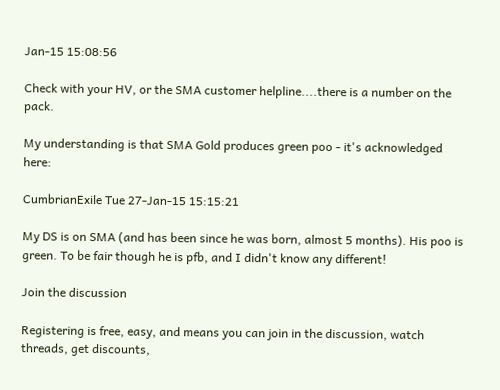Jan-15 15:08:56

Check with your HV, or the SMA customer helpline....there is a number on the pack.

My understanding is that SMA Gold produces green poo - it's acknowledged here:

CumbrianExile Tue 27-Jan-15 15:15:21

My DS is on SMA (and has been since he was born, almost 5 months). His poo is green. To be fair though he is pfb, and I didn't know any different!

Join the discussion

Registering is free, easy, and means you can join in the discussion, watch threads, get discounts,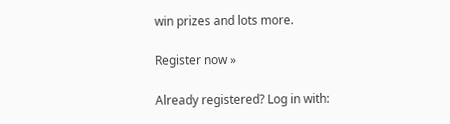win prizes and lots more.

Register now »

Already registered? Log in with: